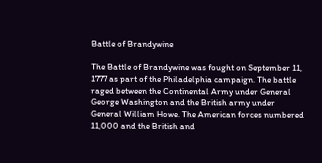Battle of Brandywine

The Battle of Brandywine was fought on September 11, 1777 as part of the Philadelphia campaign. The battle raged between the Continental Army under General George Washington and the British army under General William Howe. The American forces numbered 11,000 and the British and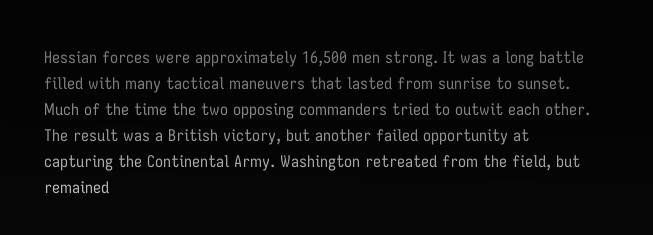Hessian forces were approximately 16,500 men strong. It was a long battle filled with many tactical maneuvers that lasted from sunrise to sunset. Much of the time the two opposing commanders tried to outwit each other. The result was a British victory, but another failed opportunity at capturing the Continental Army. Washington retreated from the field, but remained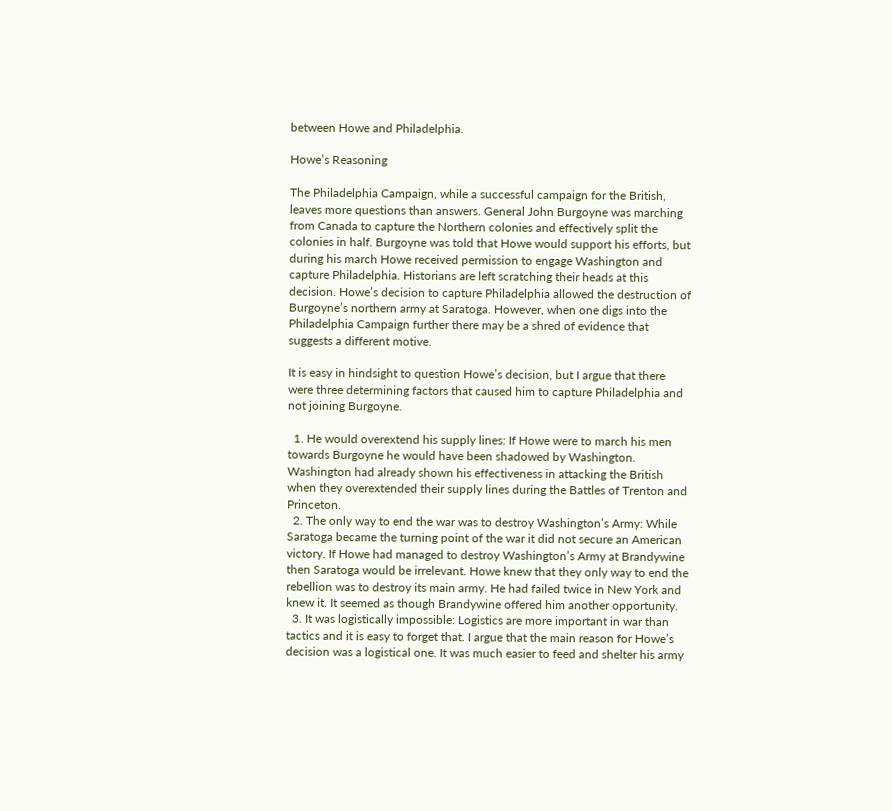between Howe and Philadelphia.

Howe’s Reasoning

The Philadelphia Campaign, while a successful campaign for the British, leaves more questions than answers. General John Burgoyne was marching from Canada to capture the Northern colonies and effectively split the colonies in half. Burgoyne was told that Howe would support his efforts, but during his march Howe received permission to engage Washington and capture Philadelphia. Historians are left scratching their heads at this decision. Howe’s decision to capture Philadelphia allowed the destruction of Burgoyne’s northern army at Saratoga. However, when one digs into the Philadelphia Campaign further there may be a shred of evidence that suggests a different motive.

It is easy in hindsight to question Howe’s decision, but I argue that there were three determining factors that caused him to capture Philadelphia and not joining Burgoyne.

  1. He would overextend his supply lines: If Howe were to march his men towards Burgoyne he would have been shadowed by Washington. Washington had already shown his effectiveness in attacking the British when they overextended their supply lines during the Battles of Trenton and Princeton.
  2. The only way to end the war was to destroy Washington’s Army: While Saratoga became the turning point of the war it did not secure an American victory. If Howe had managed to destroy Washington’s Army at Brandywine then Saratoga would be irrelevant. Howe knew that they only way to end the rebellion was to destroy its main army. He had failed twice in New York and knew it. It seemed as though Brandywine offered him another opportunity.
  3. It was logistically impossible: Logistics are more important in war than tactics and it is easy to forget that. I argue that the main reason for Howe’s decision was a logistical one. It was much easier to feed and shelter his army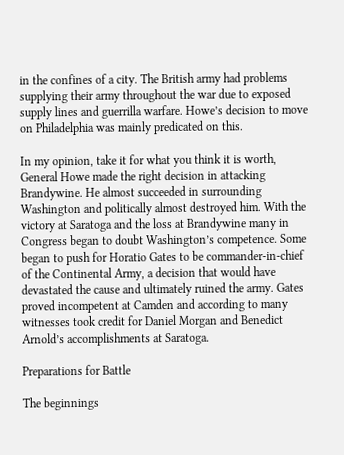in the confines of a city. The British army had problems supplying their army throughout the war due to exposed supply lines and guerrilla warfare. Howe’s decision to move on Philadelphia was mainly predicated on this.

In my opinion, take it for what you think it is worth, General Howe made the right decision in attacking Brandywine. He almost succeeded in surrounding Washington and politically almost destroyed him. With the victory at Saratoga and the loss at Brandywine many in Congress began to doubt Washington’s competence. Some began to push for Horatio Gates to be commander-in-chief of the Continental Army, a decision that would have devastated the cause and ultimately ruined the army. Gates proved incompetent at Camden and according to many witnesses took credit for Daniel Morgan and Benedict Arnold’s accomplishments at Saratoga.

Preparations for Battle

The beginnings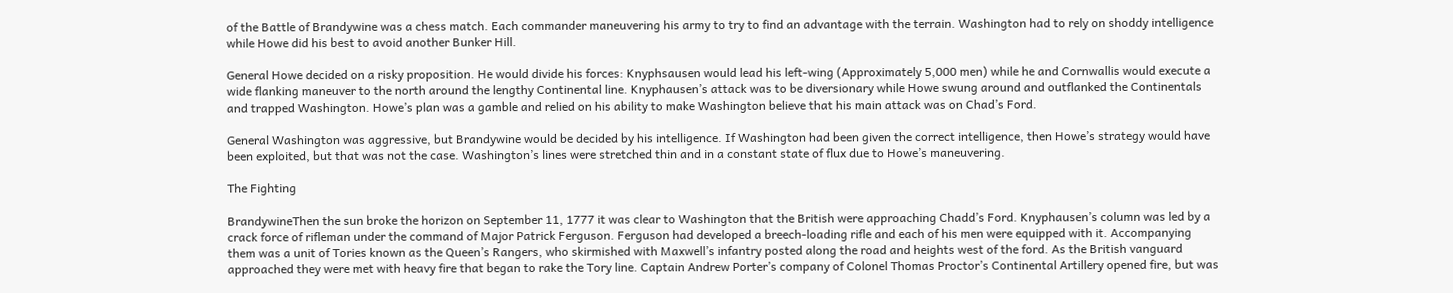of the Battle of Brandywine was a chess match. Each commander maneuvering his army to try to find an advantage with the terrain. Washington had to rely on shoddy intelligence while Howe did his best to avoid another Bunker Hill.

General Howe decided on a risky proposition. He would divide his forces: Knyphsausen would lead his left-wing (Approximately 5,000 men) while he and Cornwallis would execute a wide flanking maneuver to the north around the lengthy Continental line. Knyphausen’s attack was to be diversionary while Howe swung around and outflanked the Continentals and trapped Washington. Howe’s plan was a gamble and relied on his ability to make Washington believe that his main attack was on Chad’s Ford.

General Washington was aggressive, but Brandywine would be decided by his intelligence. If Washington had been given the correct intelligence, then Howe’s strategy would have been exploited, but that was not the case. Washington’s lines were stretched thin and in a constant state of flux due to Howe’s maneuvering.

The Fighting

BrandywineThen the sun broke the horizon on September 11, 1777 it was clear to Washington that the British were approaching Chadd’s Ford. Knyphausen’s column was led by a crack force of rifleman under the command of Major Patrick Ferguson. Ferguson had developed a breech-loading rifle and each of his men were equipped with it. Accompanying them was a unit of Tories known as the Queen’s Rangers, who skirmished with Maxwell’s infantry posted along the road and heights west of the ford. As the British vanguard approached they were met with heavy fire that began to rake the Tory line. Captain Andrew Porter’s company of Colonel Thomas Proctor’s Continental Artillery opened fire, but was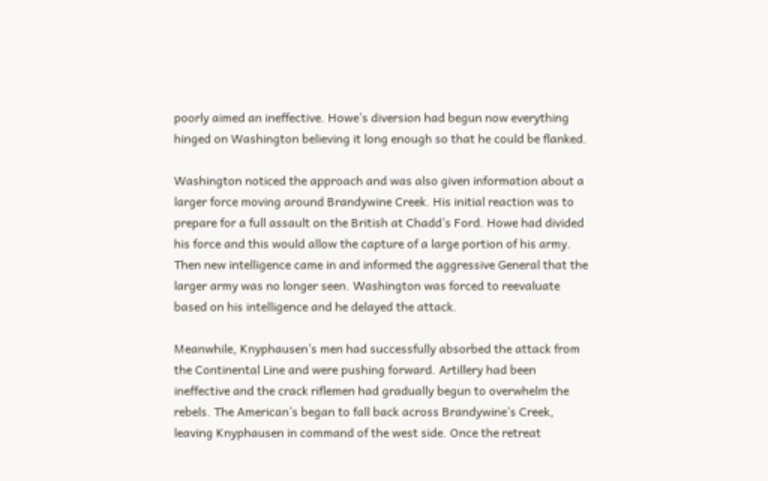poorly aimed an ineffective. Howe’s diversion had begun now everything hinged on Washington believing it long enough so that he could be flanked.

Washington noticed the approach and was also given information about a larger force moving around Brandywine Creek. His initial reaction was to prepare for a full assault on the British at Chadd’s Ford. Howe had divided his force and this would allow the capture of a large portion of his army. Then new intelligence came in and informed the aggressive General that the larger army was no longer seen. Washington was forced to reevaluate based on his intelligence and he delayed the attack.

Meanwhile, Knyphausen’s men had successfully absorbed the attack from the Continental Line and were pushing forward. Artillery had been ineffective and the crack riflemen had gradually begun to overwhelm the rebels. The American’s began to fall back across Brandywine’s Creek, leaving Knyphausen in command of the west side. Once the retreat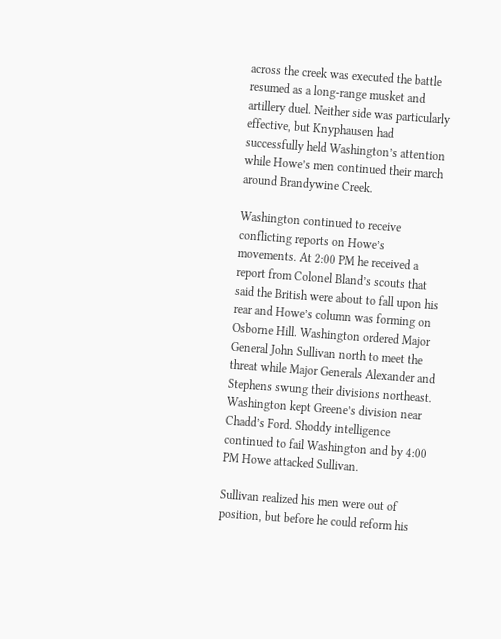across the creek was executed the battle resumed as a long-range musket and artillery duel. Neither side was particularly effective, but Knyphausen had successfully held Washington’s attention while Howe’s men continued their march around Brandywine Creek.

Washington continued to receive conflicting reports on Howe’s movements. At 2:00 PM he received a report from Colonel Bland’s scouts that said the British were about to fall upon his rear and Howe’s column was forming on Osborne Hill. Washington ordered Major General John Sullivan north to meet the threat while Major Generals Alexander and Stephens swung their divisions northeast. Washington kept Greene’s division near Chadd’s Ford. Shoddy intelligence continued to fail Washington and by 4:00 PM Howe attacked Sullivan.

Sullivan realized his men were out of position, but before he could reform his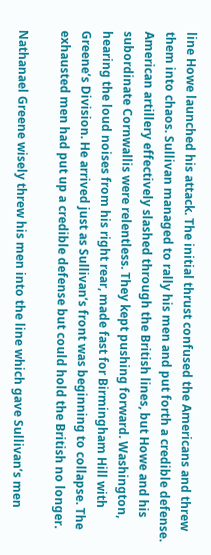line Howe launched his attack. The initial thrust confused the Americans and threw them into chaos. Sullivan managed to rally his men and put forth a credible defense. American artillery effectively slashed through the British lines, but Howe and his subordinate Cornwallis were relentless. They kept pushing forward. Washington, hearing the loud noises from his right rear, made fast for Birmingham Hill with Greene’s Division. He arrived just as Sullivan’s front was beginning to collapse. The exhausted men had put up a credible defense but could hold the British no longer.

Nathanael Greene wisely threw his men into the line which gave Sullivan’s men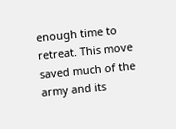enough time to retreat. This move saved much of the army and its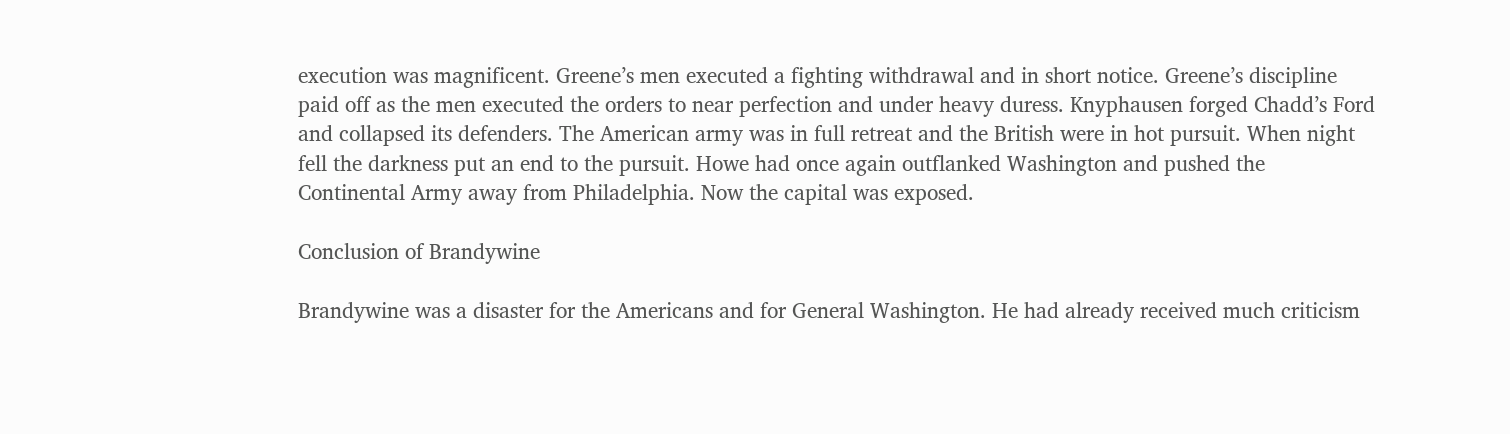execution was magnificent. Greene’s men executed a fighting withdrawal and in short notice. Greene’s discipline paid off as the men executed the orders to near perfection and under heavy duress. Knyphausen forged Chadd’s Ford and collapsed its defenders. The American army was in full retreat and the British were in hot pursuit. When night fell the darkness put an end to the pursuit. Howe had once again outflanked Washington and pushed the Continental Army away from Philadelphia. Now the capital was exposed.

Conclusion of Brandywine

Brandywine was a disaster for the Americans and for General Washington. He had already received much criticism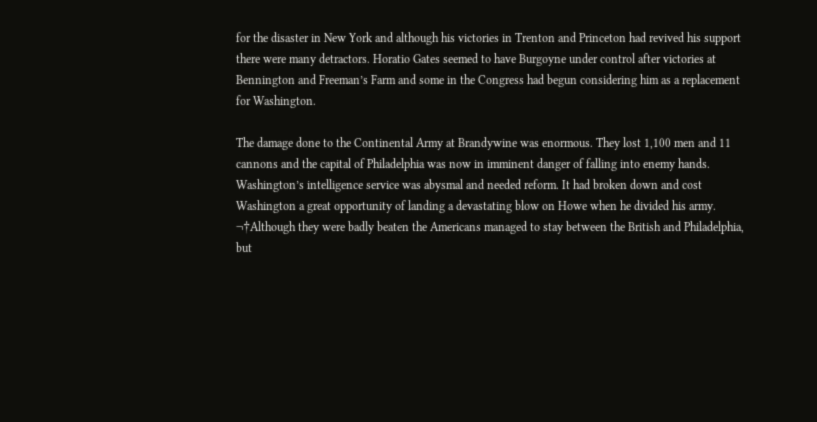for the disaster in New York and although his victories in Trenton and Princeton had revived his support there were many detractors. Horatio Gates seemed to have Burgoyne under control after victories at Bennington and Freeman’s Farm and some in the Congress had begun considering him as a replacement for Washington.

The damage done to the Continental Army at Brandywine was enormous. They lost 1,100 men and 11 cannons and the capital of Philadelphia was now in imminent danger of falling into enemy hands. Washington’s intelligence service was abysmal and needed reform. It had broken down and cost Washington a great opportunity of landing a devastating blow on Howe when he divided his army. ¬†Although they were badly beaten the Americans managed to stay between the British and Philadelphia, but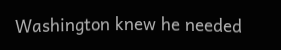Washington knew he needed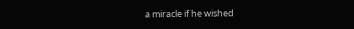a miracle if he wished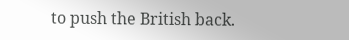to push the British back.